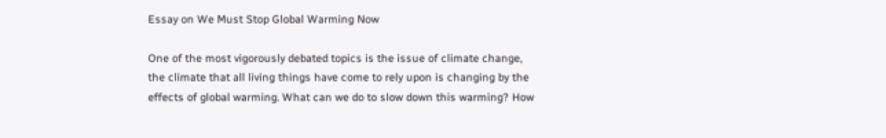Essay on We Must Stop Global Warming Now

One of the most vigorously debated topics is the issue of climate change, the climate that all living things have come to rely upon is changing by the effects of global warming. What can we do to slow down this warming? How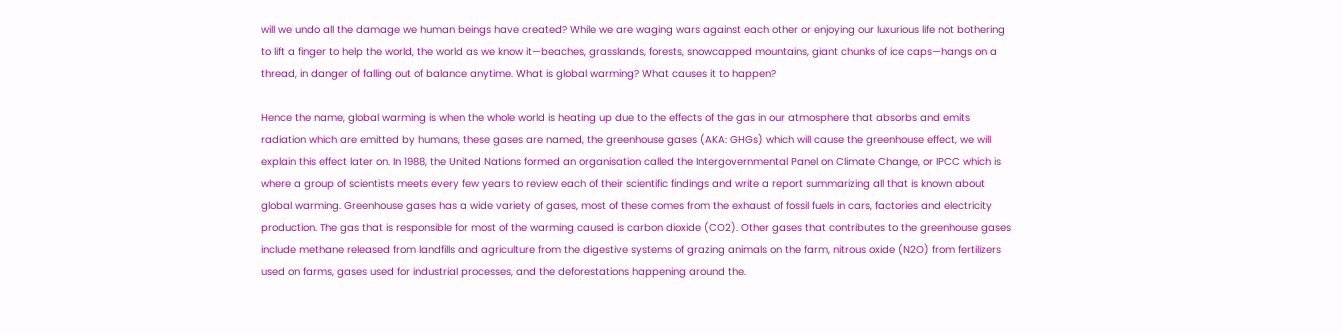will we undo all the damage we human beings have created? While we are waging wars against each other or enjoying our luxurious life not bothering to lift a finger to help the world, the world as we know it—beaches, grasslands, forests, snowcapped mountains, giant chunks of ice caps—hangs on a thread, in danger of falling out of balance anytime. What is global warming? What causes it to happen?

Hence the name, global warming is when the whole world is heating up due to the effects of the gas in our atmosphere that absorbs and emits radiation which are emitted by humans, these gases are named, the greenhouse gases (AKA: GHGs) which will cause the greenhouse effect, we will explain this effect later on. In 1988, the United Nations formed an organisation called the Intergovernmental Panel on Climate Change, or IPCC which is where a group of scientists meets every few years to review each of their scientific findings and write a report summarizing all that is known about global warming. Greenhouse gases has a wide variety of gases, most of these comes from the exhaust of fossil fuels in cars, factories and electricity production. The gas that is responsible for most of the warming caused is carbon dioxide (CO2). Other gases that contributes to the greenhouse gases include methane released from landfills and agriculture from the digestive systems of grazing animals on the farm, nitrous oxide (N2O) from fertilizers used on farms, gases used for industrial processes, and the deforestations happening around the.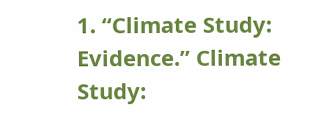1. “Climate Study: Evidence.” Climate Study: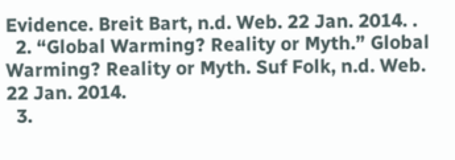Evidence. Breit Bart, n.d. Web. 22 Jan. 2014. .
  2. “Global Warming? Reality or Myth.” Global Warming? Reality or Myth. Suf Folk, n.d. Web. 22 Jan. 2014.
  3.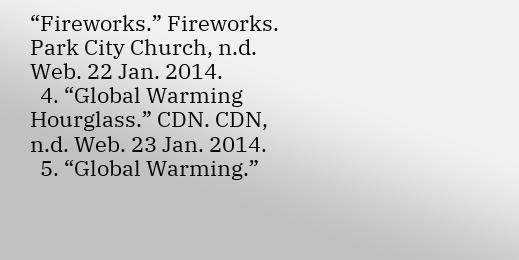“Fireworks.” Fireworks. Park City Church, n.d. Web. 22 Jan. 2014.
  4. “Global Warming Hourglass.” CDN. CDN, n.d. Web. 23 Jan. 2014.
  5. “Global Warming.”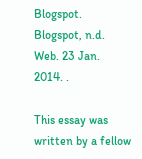Blogspot. Blogspot, n.d. Web. 23 Jan. 2014. .

This essay was written by a fellow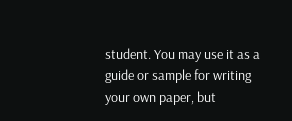student. You may use it as a guide or sample for writing your own paper, but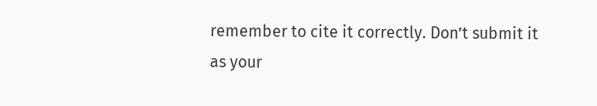remember to cite it correctly. Don’t submit it as your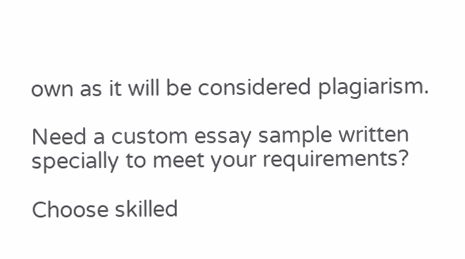own as it will be considered plagiarism.

Need a custom essay sample written specially to meet your requirements?

Choose skilled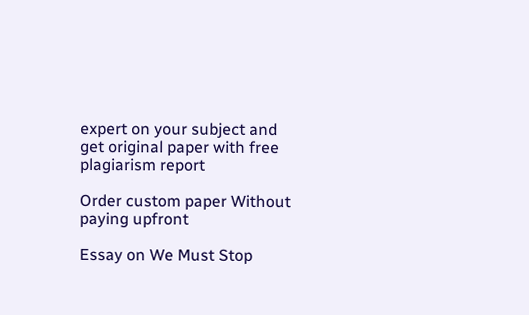expert on your subject and get original paper with free plagiarism report

Order custom paper Without paying upfront

Essay on We Must Stop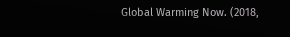Global Warming Now. (2018,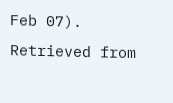Feb 07). Retrieved from